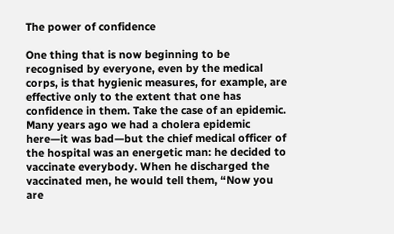The power of confidence

One thing that is now beginning to be recognised by everyone, even by the medical corps, is that hygienic measures, for example, are effective only to the extent that one has confidence in them. Take the case of an epidemic. Many years ago we had a cholera epidemic here—it was bad—but the chief medical officer of the hospital was an energetic man: he decided to vaccinate everybody. When he discharged the vaccinated men, he would tell them, “Now you are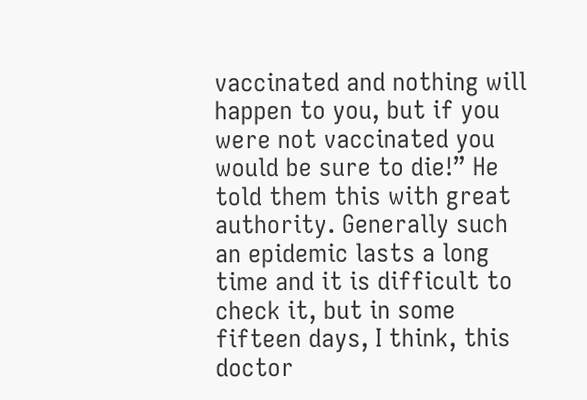vaccinated and nothing will happen to you, but if you were not vaccinated you would be sure to die!” He told them this with great authority. Generally such an epidemic lasts a long time and it is difficult to check it, but in some fifteen days, I think, this doctor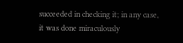succeeded in checking it; in any case, it was done miraculously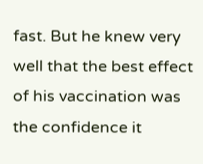fast. But he knew very well that the best effect of his vaccination was the confidence it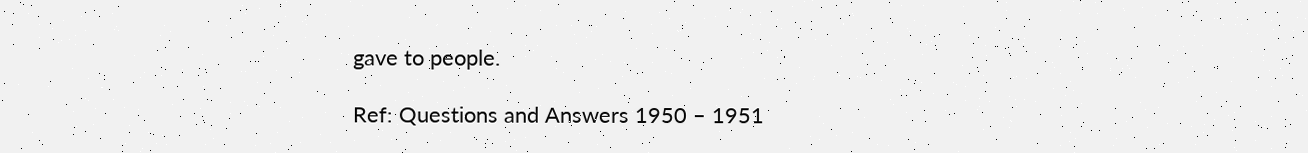gave to people.

Ref: Questions and Answers 1950 – 1951